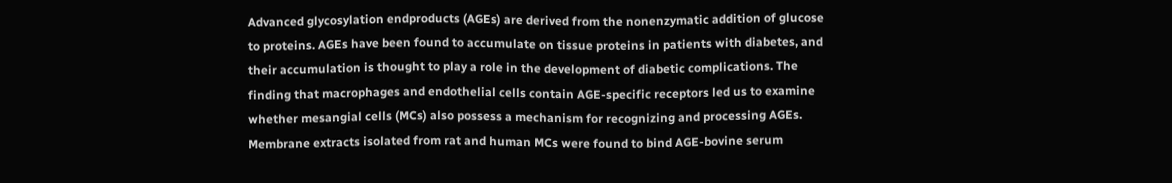Advanced glycosylation endproducts (AGEs) are derived from the nonenzymatic addition of glucose to proteins. AGEs have been found to accumulate on tissue proteins in patients with diabetes, and their accumulation is thought to play a role in the development of diabetic complications. The finding that macrophages and endothelial cells contain AGE-specific receptors led us to examine whether mesangial cells (MCs) also possess a mechanism for recognizing and processing AGEs. Membrane extracts isolated from rat and human MCs were found to bind AGE-bovine serum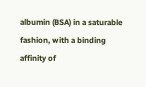albumin (BSA) in a saturable fashion, with a binding affinity of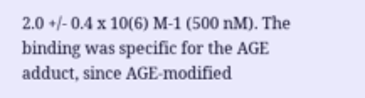2.0 +/- 0.4 x 10(6) M-1 (500 nM). The binding was specific for the AGE adduct, since AGE-modified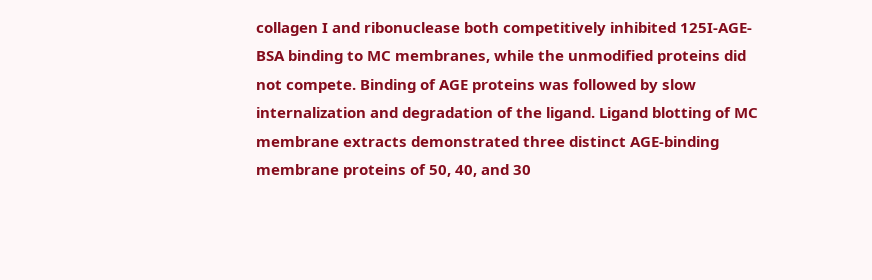collagen I and ribonuclease both competitively inhibited 125I-AGE-BSA binding to MC membranes, while the unmodified proteins did not compete. Binding of AGE proteins was followed by slow internalization and degradation of the ligand. Ligand blotting of MC membrane extracts demonstrated three distinct AGE-binding membrane proteins of 50, 40, and 30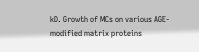kD. Growth of MCs on various AGE-modified matrix proteins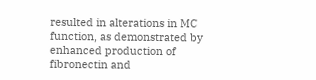resulted in alterations in MC function, as demonstrated by enhanced production of fibronectin and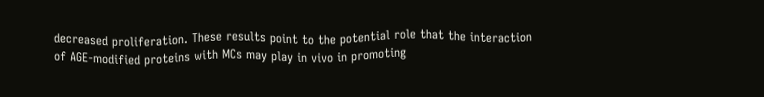decreased proliferation. These results point to the potential role that the interaction of AGE-modified proteins with MCs may play in vivo in promoting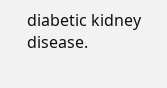diabetic kidney disease.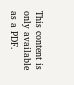This content is only available as a PDF.